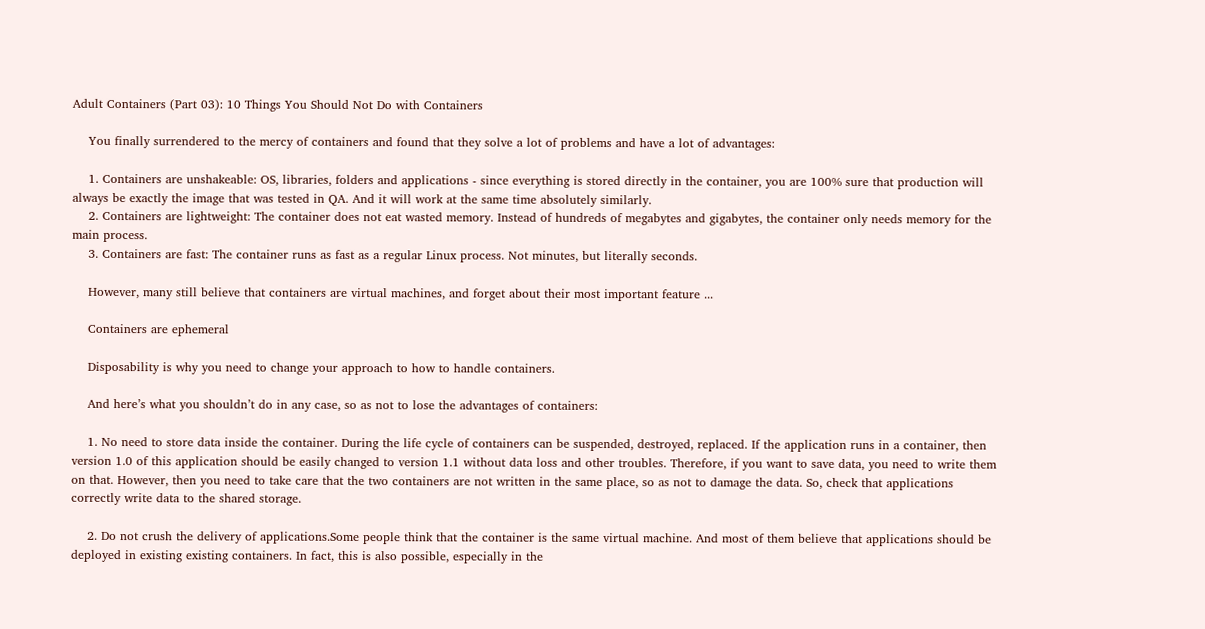Adult Containers (Part 03): 10 Things You Should Not Do with Containers

    You finally surrendered to the mercy of containers and found that they solve a lot of problems and have a lot of advantages:

    1. Containers are unshakeable: OS, libraries, folders and applications - since everything is stored directly in the container, you are 100% sure that production will always be exactly the image that was tested in QA. And it will work at the same time absolutely similarly.
    2. Containers are lightweight: The container does not eat wasted memory. Instead of hundreds of megabytes and gigabytes, the container only needs memory for the main process.
    3. Containers are fast: The container runs as fast as a regular Linux process. Not minutes, but literally seconds.

    However, many still believe that containers are virtual machines, and forget about their most important feature ...

    Containers are ephemeral

    Disposability is why you need to change your approach to how to handle containers.

    And here’s what you shouldn’t do in any case, so as not to lose the advantages of containers:

    1. No need to store data inside the container. During the life cycle of containers can be suspended, destroyed, replaced. If the application runs in a container, then version 1.0 of this application should be easily changed to version 1.1 without data loss and other troubles. Therefore, if you want to save data, you need to write them on that. However, then you need to take care that the two containers are not written in the same place, so as not to damage the data. So, check that applications correctly write data to the shared storage.

    2. Do not crush the delivery of applications.Some people think that the container is the same virtual machine. And most of them believe that applications should be deployed in existing existing containers. In fact, this is also possible, especially in the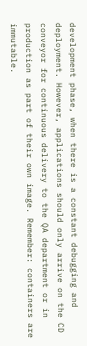development phase, when there is a constant debugging and deployment. However, applications should only arrive on the CD conveyor for continuous delivery to the QA department or in production as part of their own image. Remember: containers are immutable.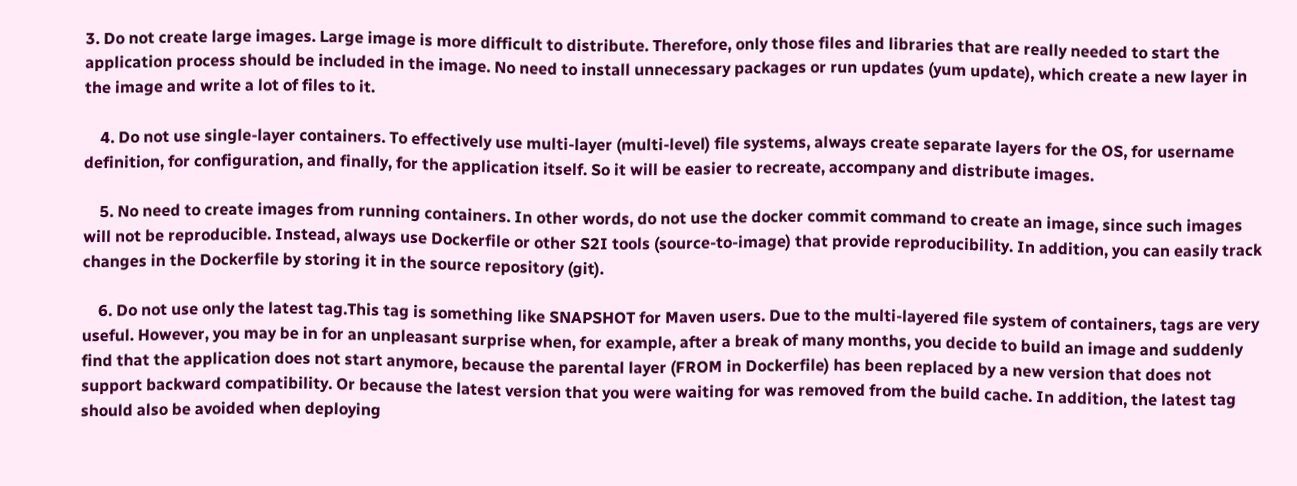3. Do not create large images. Large image is more difficult to distribute. Therefore, only those files and libraries that are really needed to start the application process should be included in the image. No need to install unnecessary packages or run updates (yum update), which create a new layer in the image and write a lot of files to it.

    4. Do not use single-layer containers. To effectively use multi-layer (multi-level) file systems, always create separate layers for the OS, for username definition, for configuration, and finally, for the application itself. So it will be easier to recreate, accompany and distribute images.

    5. No need to create images from running containers. In other words, do not use the docker commit command to create an image, since such images will not be reproducible. Instead, always use Dockerfile or other S2I tools (source-to-image) that provide reproducibility. In addition, you can easily track changes in the Dockerfile by storing it in the source repository (git).

    6. Do not use only the latest tag.This tag is something like SNAPSHOT for Maven users. Due to the multi-layered file system of containers, tags are very useful. However, you may be in for an unpleasant surprise when, for example, after a break of many months, you decide to build an image and suddenly find that the application does not start anymore, because the parental layer (FROM in Dockerfile) has been replaced by a new version that does not support backward compatibility. Or because the latest version that you were waiting for was removed from the build cache. In addition, the latest tag should also be avoided when deploying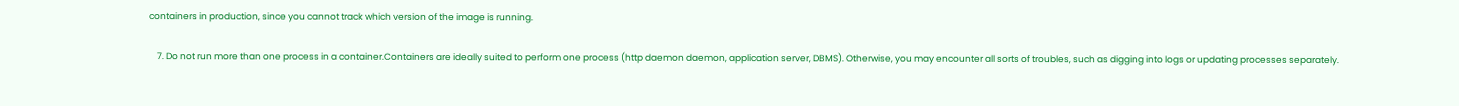containers in production, since you cannot track which version of the image is running.

    7. Do not run more than one process in a container.Containers are ideally suited to perform one process (http daemon daemon, application server, DBMS). Otherwise, you may encounter all sorts of troubles, such as digging into logs or updating processes separately.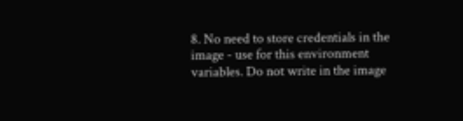8. No need to store credentials in the image - use for this environment variables. Do not write in the image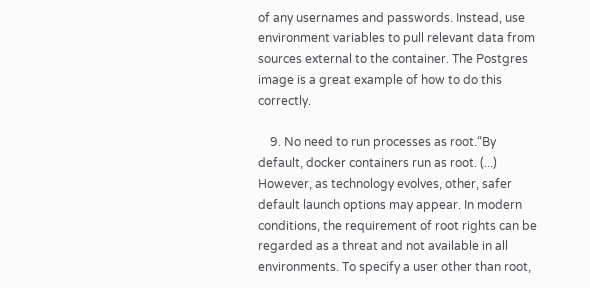of any usernames and passwords. Instead, use environment variables to pull relevant data from sources external to the container. The Postgres image is a great example of how to do this correctly.

    9. No need to run processes as root.“By default, docker containers run as root. (...) However, as technology evolves, other, safer default launch options may appear. In modern conditions, the requirement of root rights can be regarded as a threat and not available in all environments. To specify a user other than root,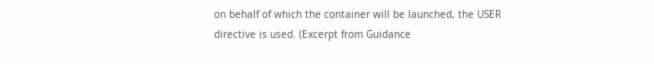on behalf of which the container will be launched, the USER directive is used. (Excerpt from Guidance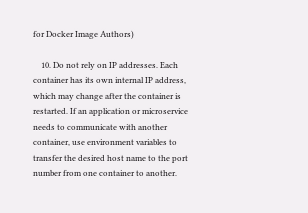for Docker Image Authors)

    10. Do not rely on IP addresses. Each container has its own internal IP address, which may change after the container is restarted. If an application or microservice needs to communicate with another container, use environment variables to transfer the desired host name to the port number from one container to another.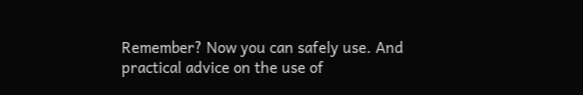Remember? Now you can safely use. And practical advice on the use of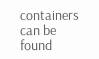containers can be found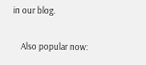in our blog.

    Also popular now: